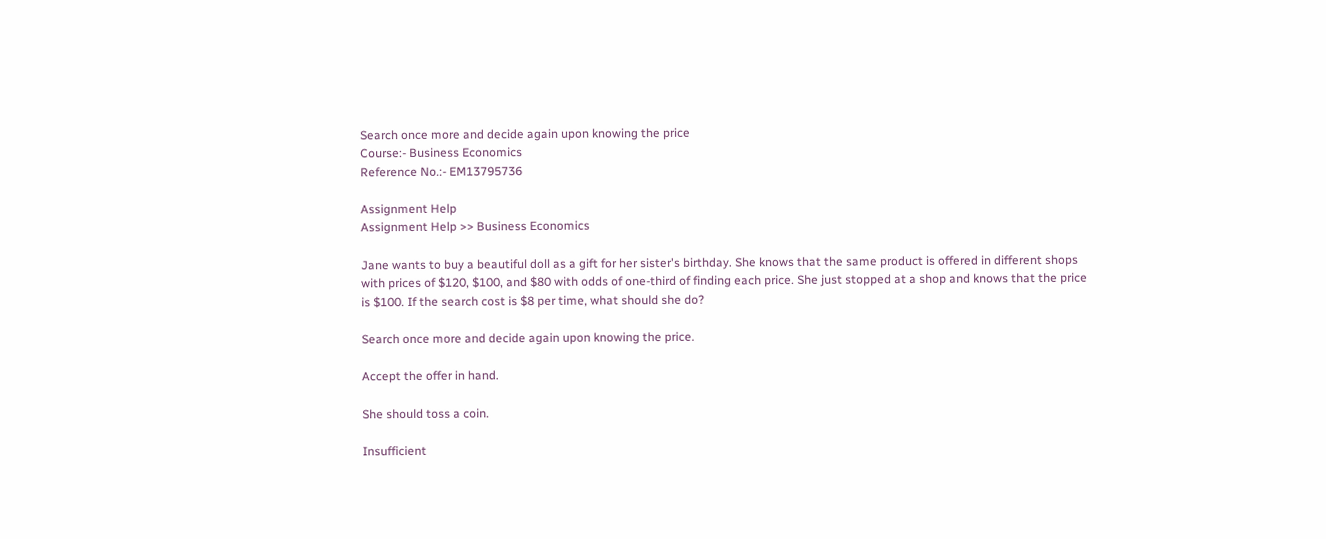Search once more and decide again upon knowing the price
Course:- Business Economics
Reference No.:- EM13795736

Assignment Help
Assignment Help >> Business Economics

Jane wants to buy a beautiful doll as a gift for her sister's birthday. She knows that the same product is offered in different shops with prices of $120, $100, and $80 with odds of one-third of finding each price. She just stopped at a shop and knows that the price is $100. If the search cost is $8 per time, what should she do?

Search once more and decide again upon knowing the price.

Accept the offer in hand.

She should toss a coin.

Insufficient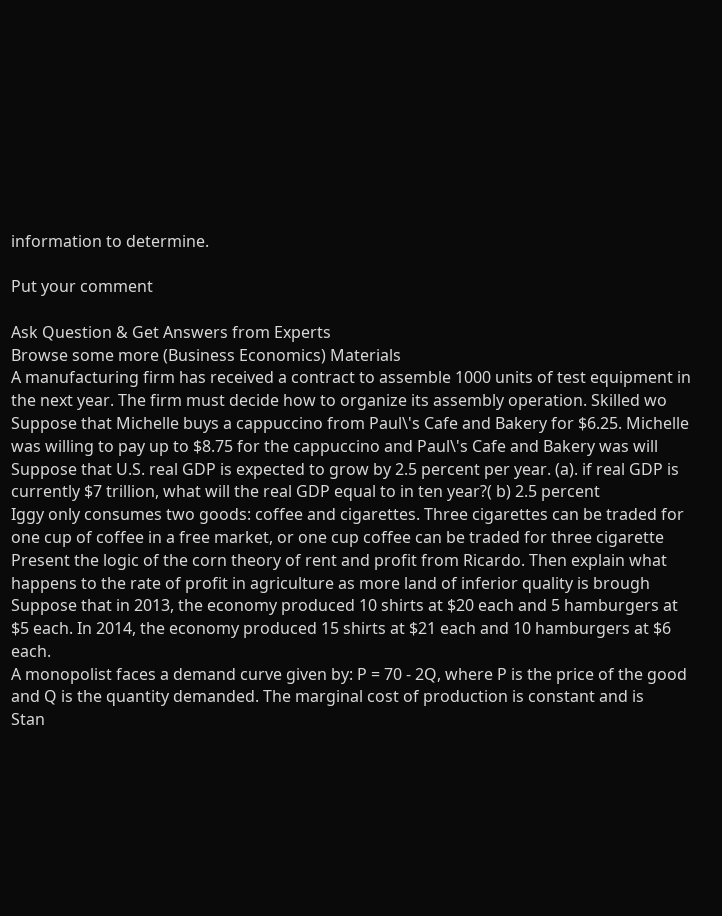information to determine.

Put your comment

Ask Question & Get Answers from Experts
Browse some more (Business Economics) Materials
A manufacturing firm has received a contract to assemble 1000 units of test equipment in the next year. The firm must decide how to organize its assembly operation. Skilled wo
Suppose that Michelle buys a cappuccino from Paul\'s Cafe and Bakery for $6.25. Michelle was willing to pay up to $8.75 for the cappuccino and Paul\'s Cafe and Bakery was will
Suppose that U.S. real GDP is expected to grow by 2.5 percent per year. (a). if real GDP is currently $7 trillion, what will the real GDP equal to in ten year?( b) 2.5 percent
Iggy only consumes two goods: coffee and cigarettes. Three cigarettes can be traded for one cup of coffee in a free market, or one cup coffee can be traded for three cigarette
Present the logic of the corn theory of rent and profit from Ricardo. Then explain what happens to the rate of profit in agriculture as more land of inferior quality is brough
Suppose that in 2013, the economy produced 10 shirts at $20 each and 5 hamburgers at $5 each. In 2014, the economy produced 15 shirts at $21 each and 10 hamburgers at $6 each.
A monopolist faces a demand curve given by: P = 70 - 2Q, where P is the price of the good and Q is the quantity demanded. The marginal cost of production is constant and is
Stan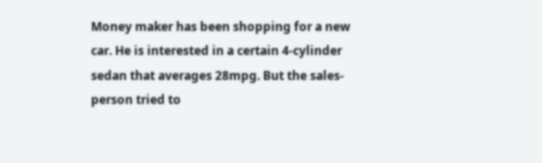Money maker has been shopping for a new car. He is interested in a certain 4-cylinder sedan that averages 28mpg. But the sales-person tried to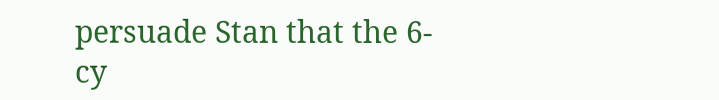persuade Stan that the 6-cy